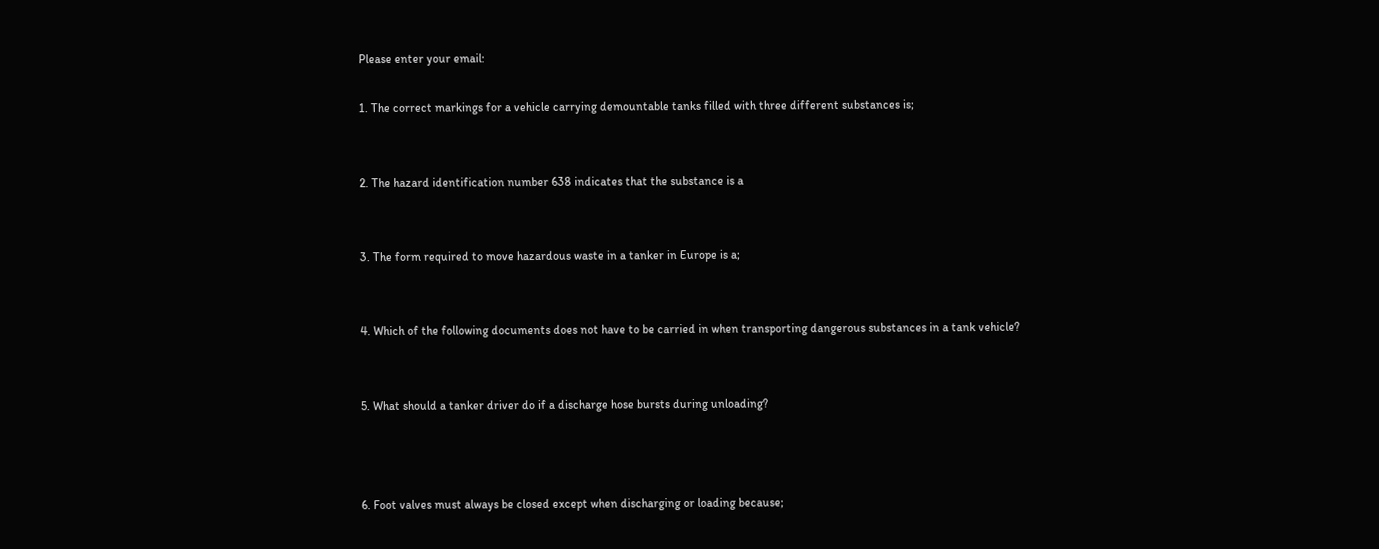Please enter your email:

1. The correct markings for a vehicle carrying demountable tanks filled with three different substances is;


2. The hazard identification number 638 indicates that the substance is a


3. The form required to move hazardous waste in a tanker in Europe is a;


4. Which of the following documents does not have to be carried in when transporting dangerous substances in a tank vehicle?


5. What should a tanker driver do if a discharge hose bursts during unloading?



6. Foot valves must always be closed except when discharging or loading because;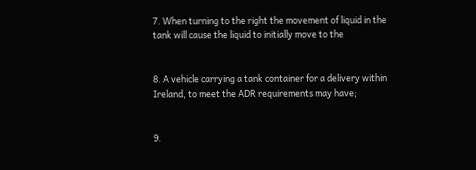7. When turning to the right the movement of liquid in the tank will cause the liquid to initially move to the


8. A vehicle carrying a tank container for a delivery within Ireland, to meet the ADR requirements may have;


9.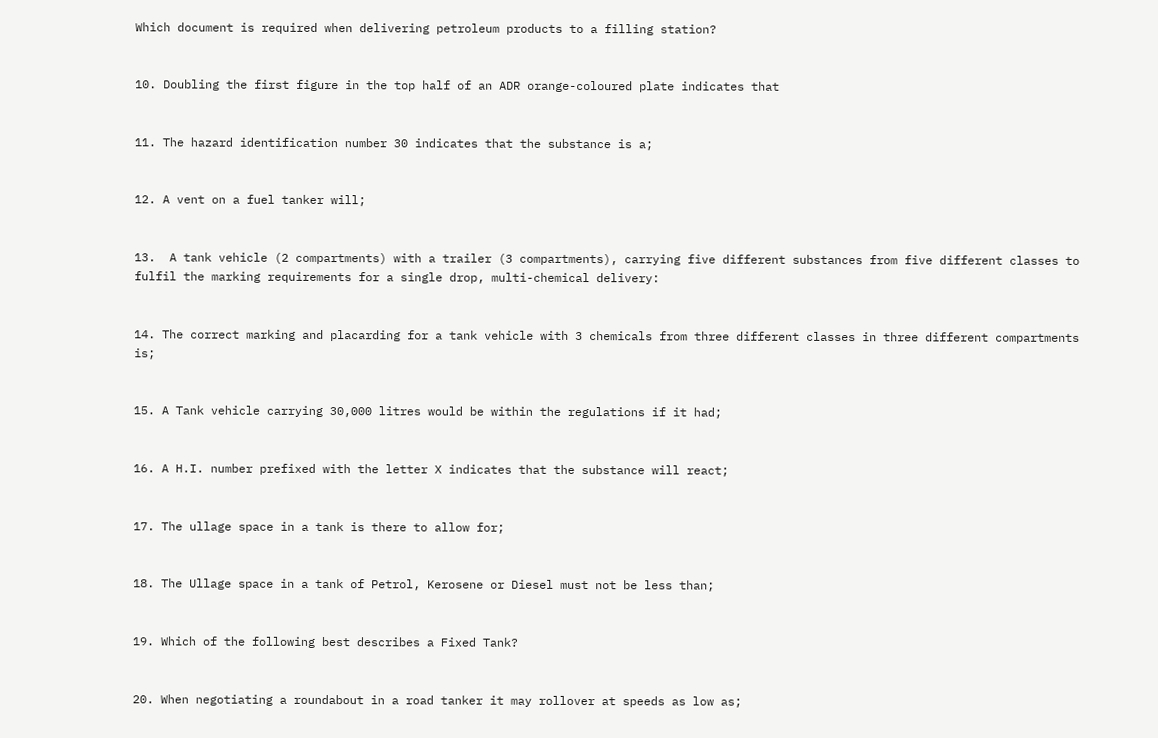Which document is required when delivering petroleum products to a filling station?


10. Doubling the first figure in the top half of an ADR orange-coloured plate indicates that


11. The hazard identification number 30 indicates that the substance is a;


12. A vent on a fuel tanker will;


13.  A tank vehicle (2 compartments) with a trailer (3 compartments), carrying five different substances from five different classes to fulfil the marking requirements for a single drop, multi-chemical delivery:


14. The correct marking and placarding for a tank vehicle with 3 chemicals from three different classes in three different compartments is;


15. A Tank vehicle carrying 30,000 litres would be within the regulations if it had;


16. A H.I. number prefixed with the letter X indicates that the substance will react;


17. The ullage space in a tank is there to allow for;


18. The Ullage space in a tank of Petrol, Kerosene or Diesel must not be less than;


19. Which of the following best describes a Fixed Tank?


20. When negotiating a roundabout in a road tanker it may rollover at speeds as low as;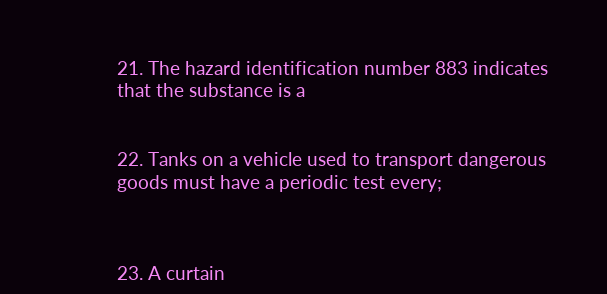21. The hazard identification number 883 indicates that the substance is a


22. Tanks on a vehicle used to transport dangerous goods must have a periodic test every;



23. A curtain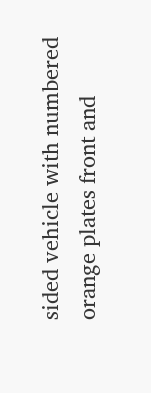sided vehicle with numbered orange plates front and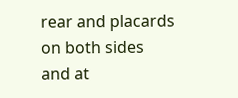rear and placards on both sides and at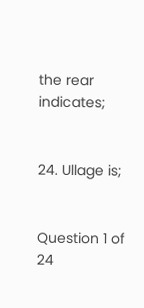the rear indicates;


24. Ullage is;


Question 1 of 24